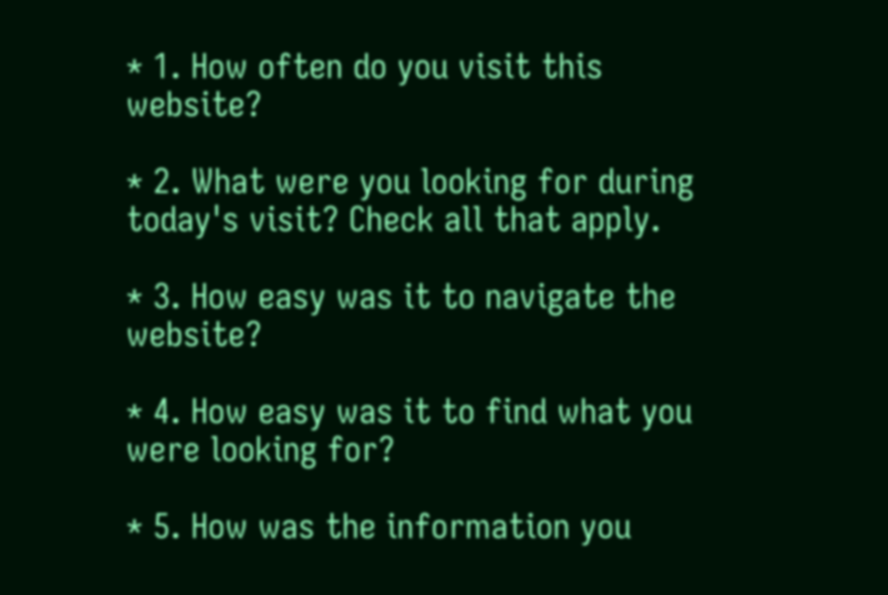* 1. How often do you visit this website?

* 2. What were you looking for during today's visit? Check all that apply.

* 3. How easy was it to navigate the website?

* 4. How easy was it to find what you were looking for?

* 5. How was the information you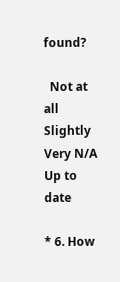found?

  Not at all Slightly Very N/A
Up to date

* 6. How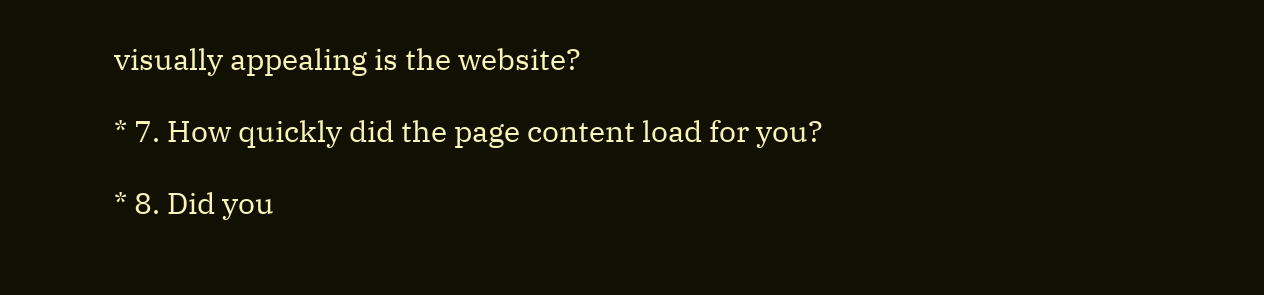visually appealing is the website?

* 7. How quickly did the page content load for you?

* 8. Did you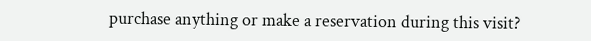purchase anything or make a reservation during this visit?